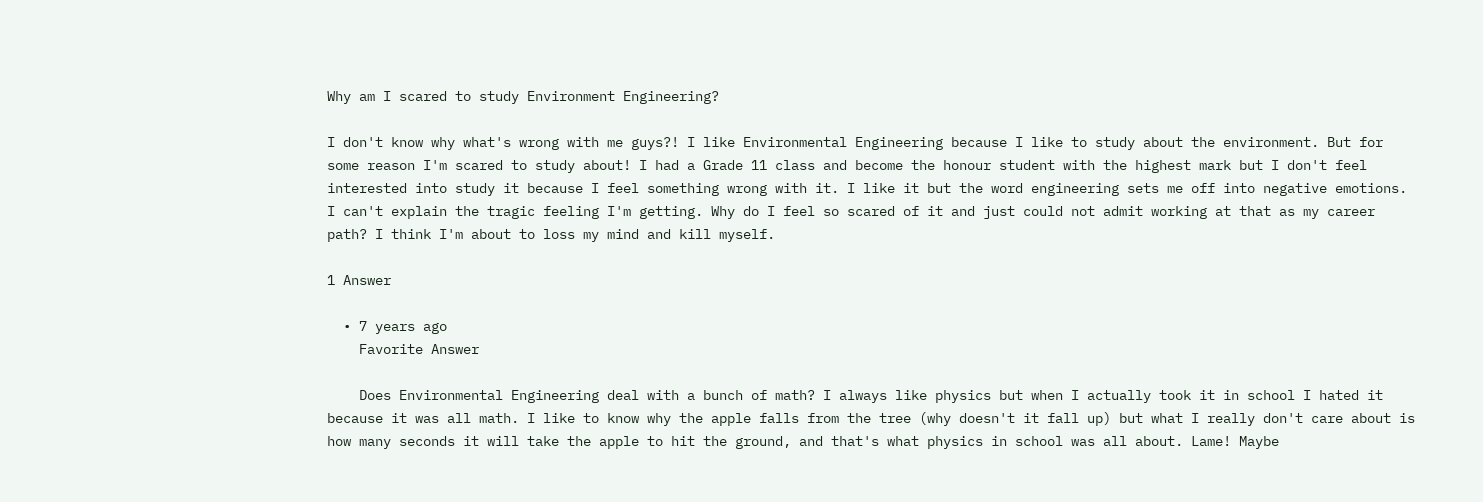Why am I scared to study Environment Engineering?

I don't know why what's wrong with me guys?! I like Environmental Engineering because I like to study about the environment. But for some reason I'm scared to study about! I had a Grade 11 class and become the honour student with the highest mark but I don't feel interested into study it because I feel something wrong with it. I like it but the word engineering sets me off into negative emotions. I can't explain the tragic feeling I'm getting. Why do I feel so scared of it and just could not admit working at that as my career path? I think I'm about to loss my mind and kill myself.

1 Answer

  • 7 years ago
    Favorite Answer

    Does Environmental Engineering deal with a bunch of math? I always like physics but when I actually took it in school I hated it because it was all math. I like to know why the apple falls from the tree (why doesn't it fall up) but what I really don't care about is how many seconds it will take the apple to hit the ground, and that's what physics in school was all about. Lame! Maybe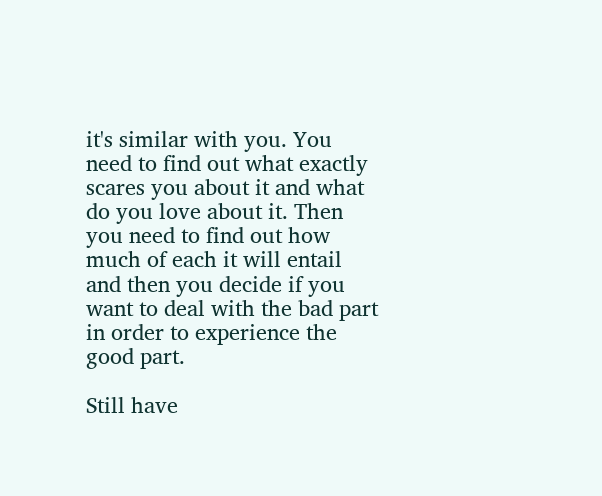it's similar with you. You need to find out what exactly scares you about it and what do you love about it. Then you need to find out how much of each it will entail and then you decide if you want to deal with the bad part in order to experience the good part.

Still have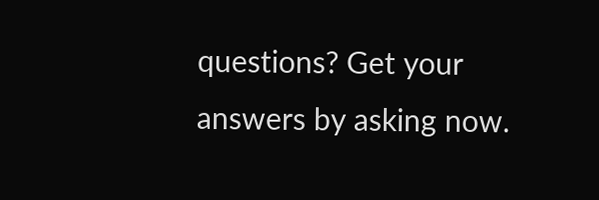questions? Get your answers by asking now.